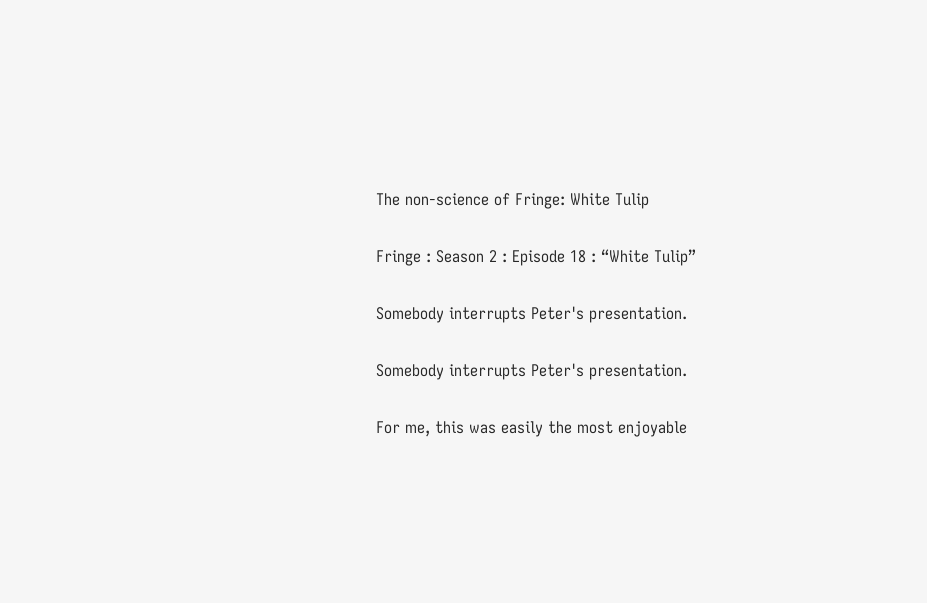The non-science of Fringe: White Tulip

Fringe : Season 2 : Episode 18 : “White Tulip”

Somebody interrupts Peter's presentation.

Somebody interrupts Peter's presentation.

For me, this was easily the most enjoyable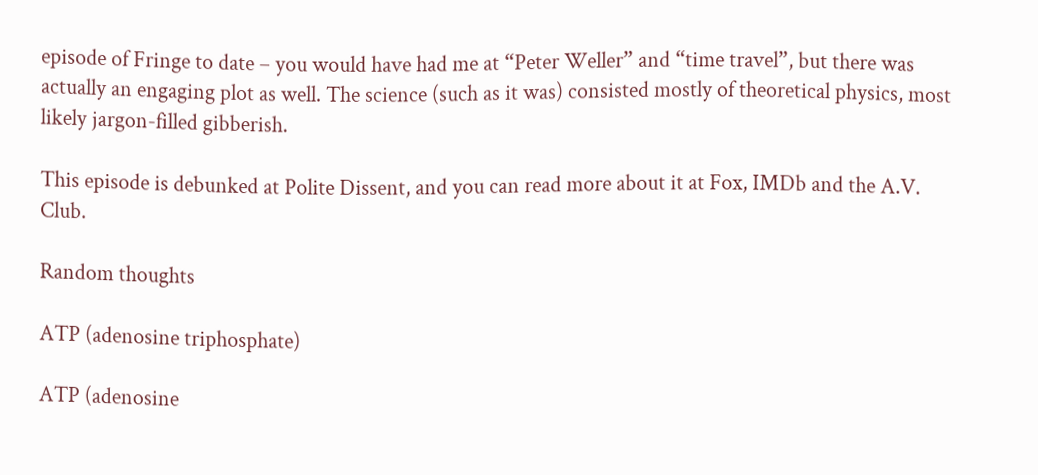episode of Fringe to date – you would have had me at “Peter Weller” and “time travel”, but there was actually an engaging plot as well. The science (such as it was) consisted mostly of theoretical physics, most likely jargon-filled gibberish.

This episode is debunked at Polite Dissent, and you can read more about it at Fox, IMDb and the A.V. Club.

Random thoughts

ATP (adenosine triphosphate)

ATP (adenosine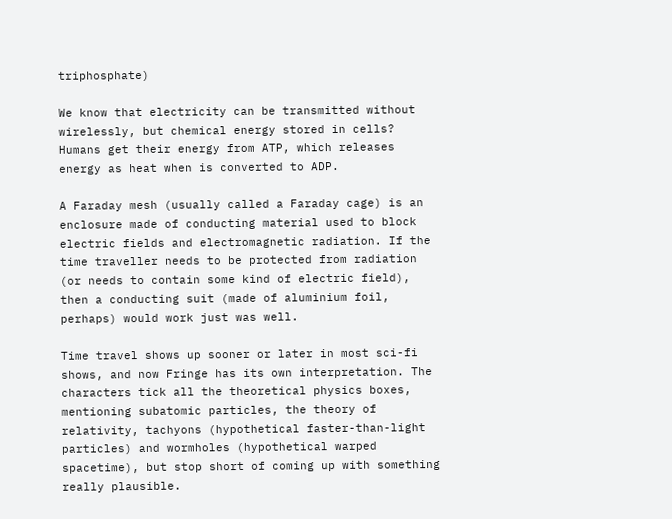triphosphate)

We know that electricity can be transmitted without wirelessly, but chemical energy stored in cells? Humans get their energy from ATP, which releases energy as heat when is converted to ADP.

A Faraday mesh (usually called a Faraday cage) is an enclosure made of conducting material used to block electric fields and electromagnetic radiation. If the time traveller needs to be protected from radiation (or needs to contain some kind of electric field), then a conducting suit (made of aluminium foil, perhaps) would work just was well.

Time travel shows up sooner or later in most sci-fi shows, and now Fringe has its own interpretation. The characters tick all the theoretical physics boxes, mentioning subatomic particles, the theory of relativity, tachyons (hypothetical faster-than-light particles) and wormholes (hypothetical warped spacetime), but stop short of coming up with something really plausible.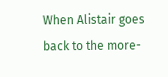When Alistair goes back to the more-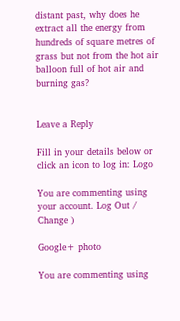distant past, why does he extract all the energy from hundreds of square metres of grass but not from the hot air balloon full of hot air and burning gas?


Leave a Reply

Fill in your details below or click an icon to log in: Logo

You are commenting using your account. Log Out /  Change )

Google+ photo

You are commenting using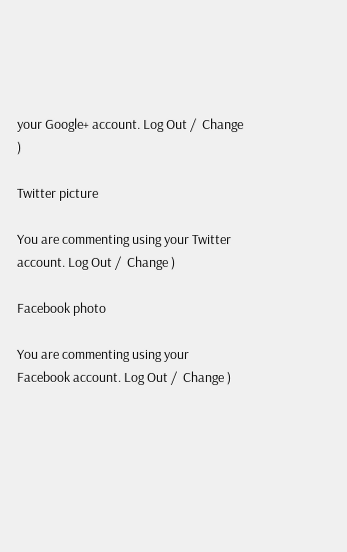your Google+ account. Log Out /  Change )

Twitter picture

You are commenting using your Twitter account. Log Out /  Change )

Facebook photo

You are commenting using your Facebook account. Log Out /  Change )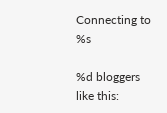Connecting to %s

%d bloggers like this: